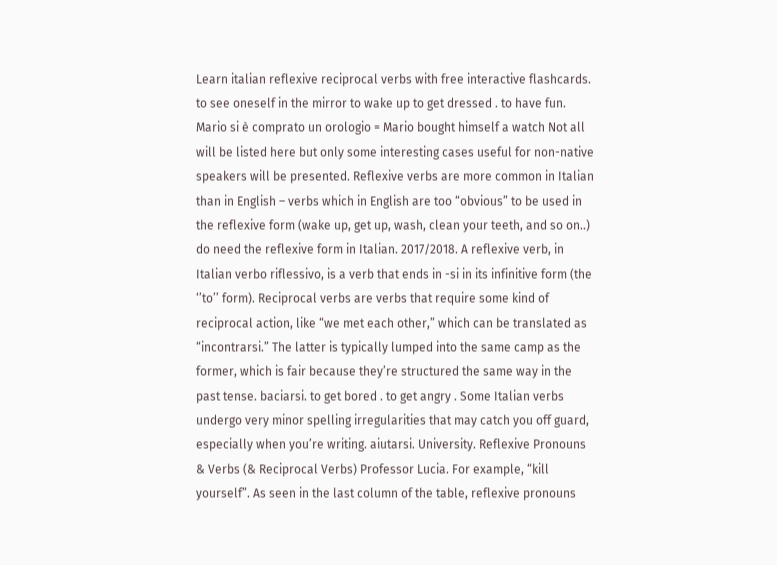Learn italian reflexive reciprocal verbs with free interactive flashcards. to see oneself in the mirror to wake up to get dressed . to have fun. Mario si è comprato un orologio = Mario bought himself a watch Not all will be listed here but only some interesting cases useful for non-native speakers will be presented. Reflexive verbs are more common in Italian than in English – verbs which in English are too “obvious” to be used in the reflexive form (wake up, get up, wash, clean your teeth, and so on..) do need the reflexive form in Italian. 2017/2018. A reflexive verb, in Italian verbo riflessivo, is a verb that ends in -si in its infinitive form (the ‘’to’’ form). Reciprocal verbs are verbs that require some kind of reciprocal action, like “we met each other,” which can be translated as “incontrarsi.” The latter is typically lumped into the same camp as the former, which is fair because they’re structured the same way in the past tense. baciarsi. to get bored . to get angry . Some Italian verbs undergo very minor spelling irregularities that may catch you off guard, especially when you’re writing. aiutarsi. University. Reflexive Pronouns & Verbs (& Reciprocal Verbs) Professor Lucia. For example, “kill yourself”. As seen in the last column of the table, reflexive pronouns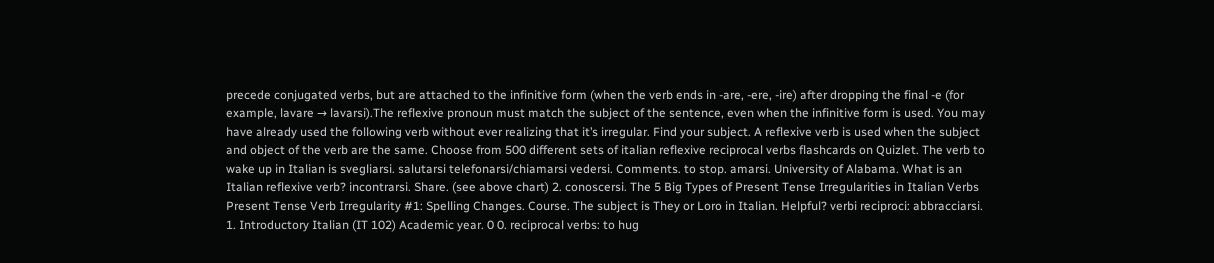precede conjugated verbs, but are attached to the infinitive form (when the verb ends in -are, -ere, -ire) after dropping the final -e (for example, lavare → lavarsi).The reflexive pronoun must match the subject of the sentence, even when the infinitive form is used. You may have already used the following verb without ever realizing that it’s irregular. Find your subject. A reflexive verb is used when the subject and object of the verb are the same. Choose from 500 different sets of italian reflexive reciprocal verbs flashcards on Quizlet. The verb to wake up in Italian is svegliarsi. salutarsi telefonarsi/chiamarsi vedersi. Comments. to stop. amarsi. University of Alabama. What is an Italian reflexive verb? incontrarsi. Share. (see above chart) 2. conoscersi. The 5 Big Types of Present Tense Irregularities in Italian Verbs Present Tense Verb Irregularity #1: Spelling Changes. Course. The subject is They or Loro in Italian. Helpful? verbi reciproci: abbracciarsi. 1. Introductory Italian (IT 102) Academic year. 0 0. reciprocal verbs: to hug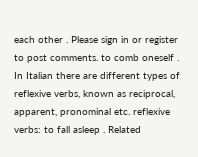each other . Please sign in or register to post comments. to comb oneself . In Italian there are different types of reflexive verbs, known as reciprocal, apparent, pronominal etc. reflexive verbs: to fall asleep . Related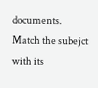documents. Match the subejct with its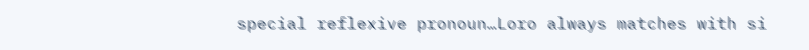special reflexive pronoun…Loro always matches with si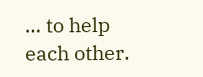… to help each other.